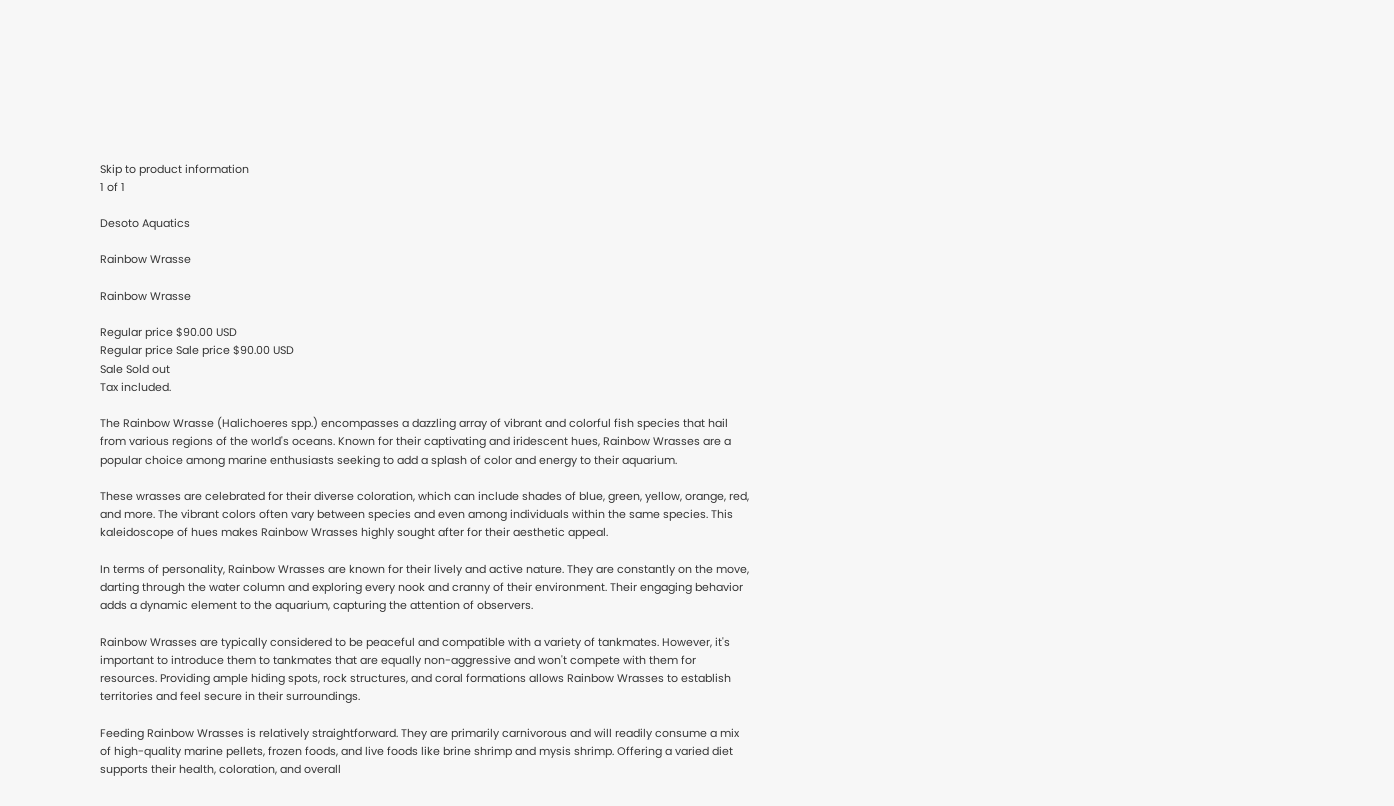Skip to product information
1 of 1

Desoto Aquatics

Rainbow Wrasse

Rainbow Wrasse

Regular price $90.00 USD
Regular price Sale price $90.00 USD
Sale Sold out
Tax included.

The Rainbow Wrasse (Halichoeres spp.) encompasses a dazzling array of vibrant and colorful fish species that hail from various regions of the world's oceans. Known for their captivating and iridescent hues, Rainbow Wrasses are a popular choice among marine enthusiasts seeking to add a splash of color and energy to their aquarium.

These wrasses are celebrated for their diverse coloration, which can include shades of blue, green, yellow, orange, red, and more. The vibrant colors often vary between species and even among individuals within the same species. This kaleidoscope of hues makes Rainbow Wrasses highly sought after for their aesthetic appeal.

In terms of personality, Rainbow Wrasses are known for their lively and active nature. They are constantly on the move, darting through the water column and exploring every nook and cranny of their environment. Their engaging behavior adds a dynamic element to the aquarium, capturing the attention of observers.

Rainbow Wrasses are typically considered to be peaceful and compatible with a variety of tankmates. However, it's important to introduce them to tankmates that are equally non-aggressive and won't compete with them for resources. Providing ample hiding spots, rock structures, and coral formations allows Rainbow Wrasses to establish territories and feel secure in their surroundings.

Feeding Rainbow Wrasses is relatively straightforward. They are primarily carnivorous and will readily consume a mix of high-quality marine pellets, frozen foods, and live foods like brine shrimp and mysis shrimp. Offering a varied diet supports their health, coloration, and overall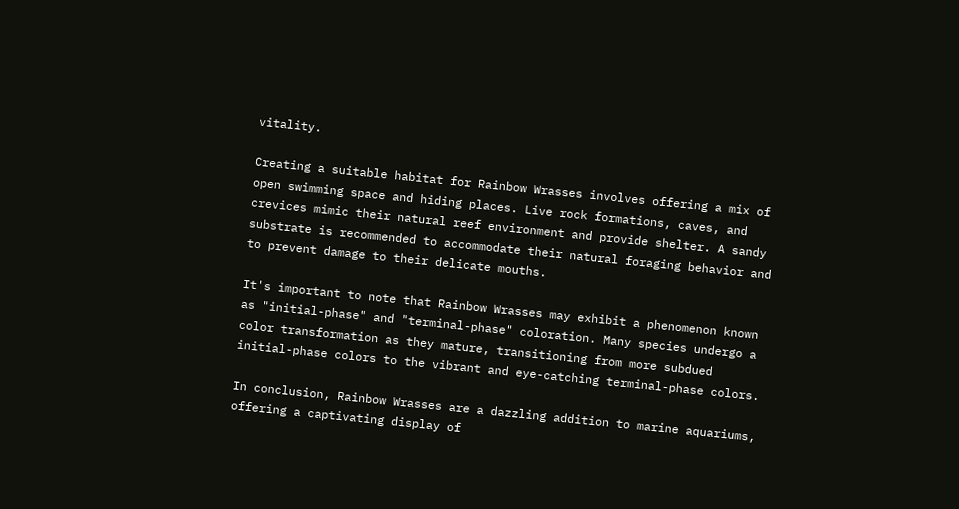vitality.

Creating a suitable habitat for Rainbow Wrasses involves offering a mix of open swimming space and hiding places. Live rock formations, caves, and crevices mimic their natural reef environment and provide shelter. A sandy substrate is recommended to accommodate their natural foraging behavior and to prevent damage to their delicate mouths.

It's important to note that Rainbow Wrasses may exhibit a phenomenon known as "initial-phase" and "terminal-phase" coloration. Many species undergo a color transformation as they mature, transitioning from more subdued initial-phase colors to the vibrant and eye-catching terminal-phase colors.

In conclusion, Rainbow Wrasses are a dazzling addition to marine aquariums, offering a captivating display of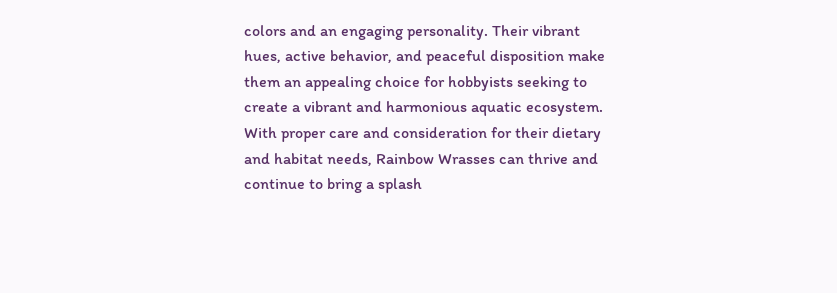colors and an engaging personality. Their vibrant hues, active behavior, and peaceful disposition make them an appealing choice for hobbyists seeking to create a vibrant and harmonious aquatic ecosystem. With proper care and consideration for their dietary and habitat needs, Rainbow Wrasses can thrive and continue to bring a splash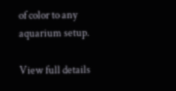of color to any aquarium setup.

View full details